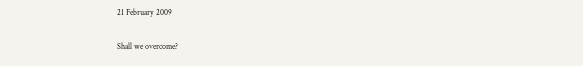21 February 2009

Shall we overcome?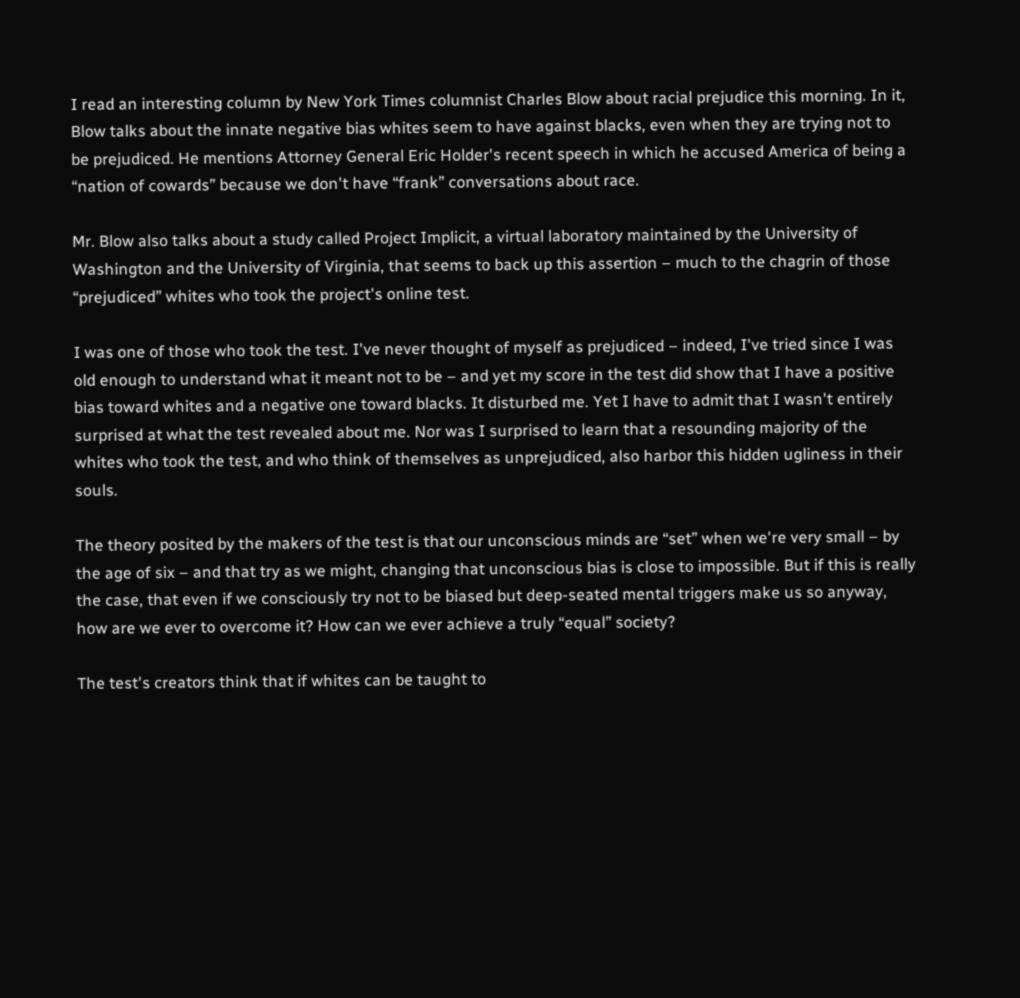I read an interesting column by New York Times columnist Charles Blow about racial prejudice this morning. In it, Blow talks about the innate negative bias whites seem to have against blacks, even when they are trying not to be prejudiced. He mentions Attorney General Eric Holder's recent speech in which he accused America of being a “nation of cowards” because we don't have “frank” conversations about race.

Mr. Blow also talks about a study called Project Implicit, a virtual laboratory maintained by the University of Washington and the University of Virginia, that seems to back up this assertion – much to the chagrin of those “prejudiced” whites who took the project's online test.

I was one of those who took the test. I've never thought of myself as prejudiced – indeed, I've tried since I was old enough to understand what it meant not to be – and yet my score in the test did show that I have a positive bias toward whites and a negative one toward blacks. It disturbed me. Yet I have to admit that I wasn't entirely surprised at what the test revealed about me. Nor was I surprised to learn that a resounding majority of the whites who took the test, and who think of themselves as unprejudiced, also harbor this hidden ugliness in their souls.

The theory posited by the makers of the test is that our unconscious minds are “set” when we're very small – by the age of six – and that try as we might, changing that unconscious bias is close to impossible. But if this is really the case, that even if we consciously try not to be biased but deep-seated mental triggers make us so anyway, how are we ever to overcome it? How can we ever achieve a truly “equal” society?

The test's creators think that if whites can be taught to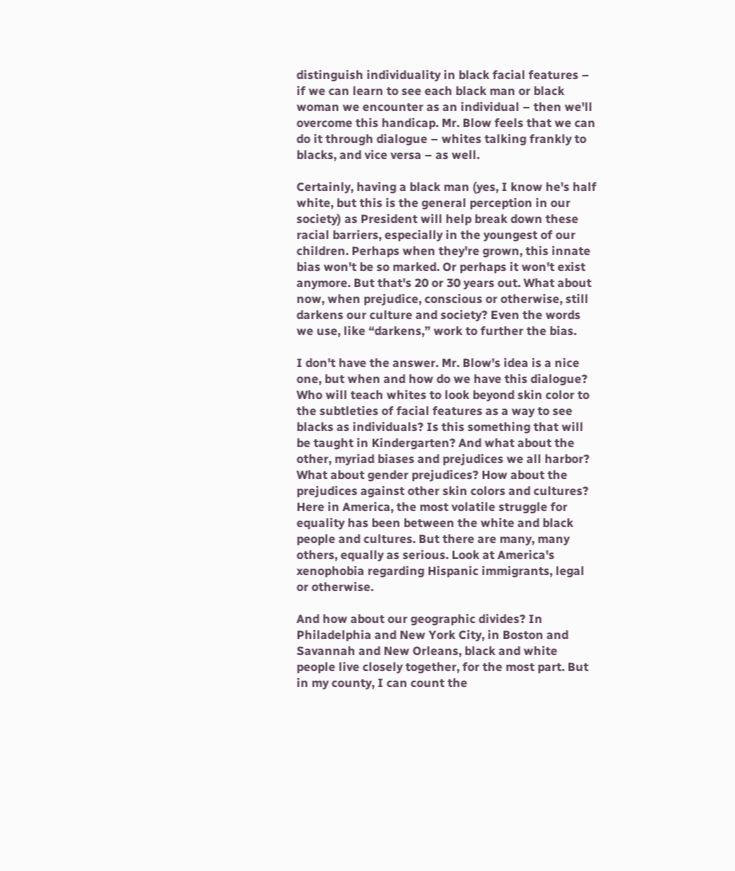distinguish individuality in black facial features – if we can learn to see each black man or black woman we encounter as an individual – then we'll overcome this handicap. Mr. Blow feels that we can do it through dialogue – whites talking frankly to blacks, and vice versa – as well.

Certainly, having a black man (yes, I know he's half white, but this is the general perception in our society) as President will help break down these racial barriers, especially in the youngest of our children. Perhaps when they're grown, this innate bias won't be so marked. Or perhaps it won't exist anymore. But that's 20 or 30 years out. What about now, when prejudice, conscious or otherwise, still darkens our culture and society? Even the words we use, like “darkens,” work to further the bias.

I don't have the answer. Mr. Blow's idea is a nice one, but when and how do we have this dialogue? Who will teach whites to look beyond skin color to the subtleties of facial features as a way to see blacks as individuals? Is this something that will be taught in Kindergarten? And what about the other, myriad biases and prejudices we all harbor? What about gender prejudices? How about the prejudices against other skin colors and cultures? Here in America, the most volatile struggle for equality has been between the white and black people and cultures. But there are many, many others, equally as serious. Look at America's xenophobia regarding Hispanic immigrants, legal or otherwise.

And how about our geographic divides? In Philadelphia and New York City, in Boston and Savannah and New Orleans, black and white people live closely together, for the most part. But in my county, I can count the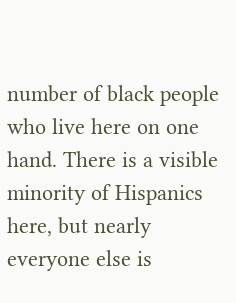number of black people who live here on one hand. There is a visible minority of Hispanics here, but nearly everyone else is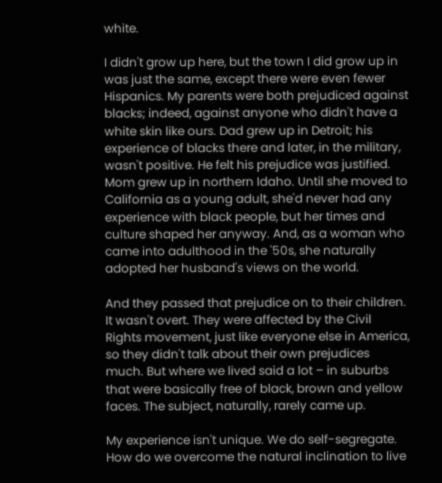white.

I didn't grow up here, but the town I did grow up in was just the same, except there were even fewer Hispanics. My parents were both prejudiced against blacks; indeed, against anyone who didn't have a white skin like ours. Dad grew up in Detroit; his experience of blacks there and later, in the military, wasn't positive. He felt his prejudice was justified. Mom grew up in northern Idaho. Until she moved to California as a young adult, she'd never had any experience with black people, but her times and culture shaped her anyway. And, as a woman who came into adulthood in the '50s, she naturally adopted her husband's views on the world.

And they passed that prejudice on to their children. It wasn't overt. They were affected by the Civil Rights movement, just like everyone else in America, so they didn't talk about their own prejudices much. But where we lived said a lot – in suburbs that were basically free of black, brown and yellow faces. The subject, naturally, rarely came up.

My experience isn't unique. We do self-segregate. How do we overcome the natural inclination to live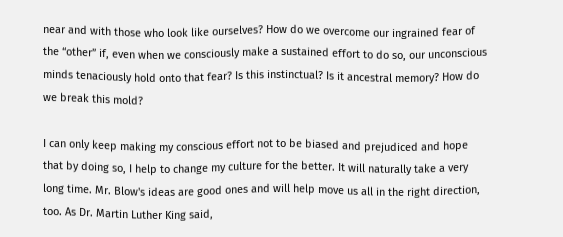near and with those who look like ourselves? How do we overcome our ingrained fear of the “other” if, even when we consciously make a sustained effort to do so, our unconscious minds tenaciously hold onto that fear? Is this instinctual? Is it ancestral memory? How do we break this mold?

I can only keep making my conscious effort not to be biased and prejudiced and hope that by doing so, I help to change my culture for the better. It will naturally take a very long time. Mr. Blow's ideas are good ones and will help move us all in the right direction, too. As Dr. Martin Luther King said,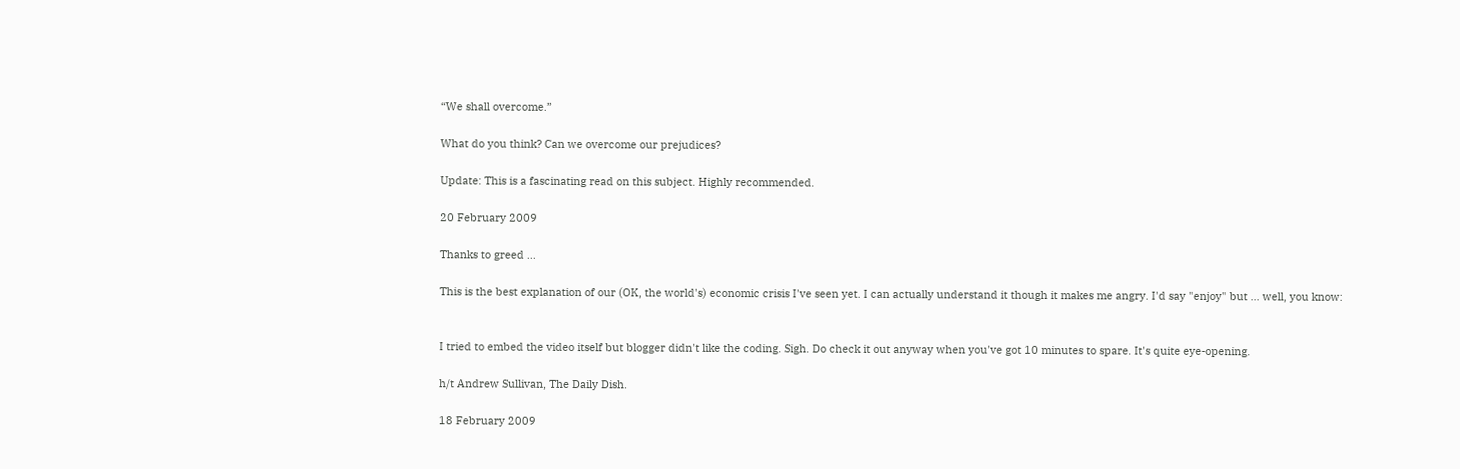“We shall overcome.”

What do you think? Can we overcome our prejudices?

Update: This is a fascinating read on this subject. Highly recommended.

20 February 2009

Thanks to greed ...

This is the best explanation of our (OK, the world's) economic crisis I've seen yet. I can actually understand it though it makes me angry. I'd say "enjoy" but ... well, you know:


I tried to embed the video itself but blogger didn't like the coding. Sigh. Do check it out anyway when you've got 10 minutes to spare. It's quite eye-opening.

h/t Andrew Sullivan, The Daily Dish.

18 February 2009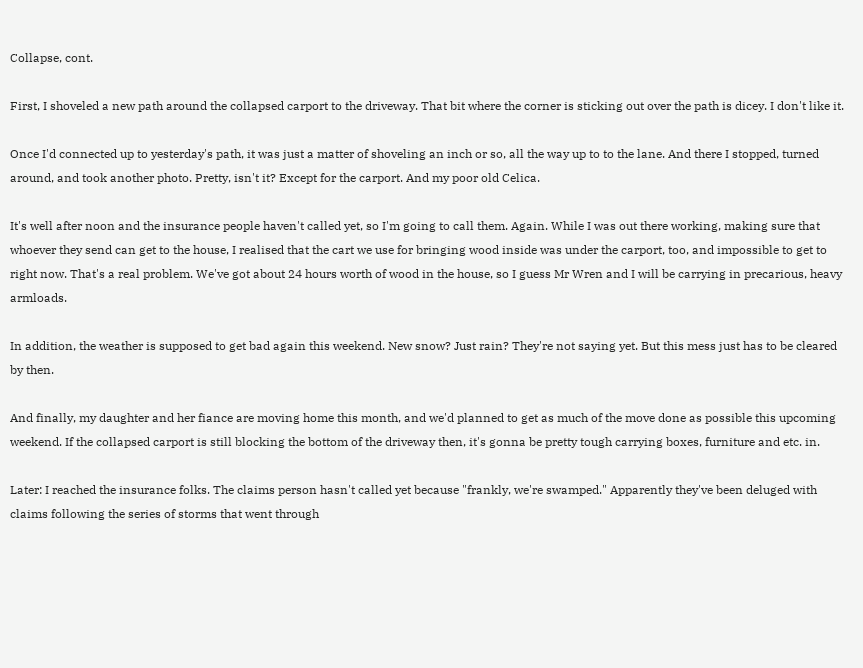Collapse, cont.

First, I shoveled a new path around the collapsed carport to the driveway. That bit where the corner is sticking out over the path is dicey. I don't like it.

Once I'd connected up to yesterday's path, it was just a matter of shoveling an inch or so, all the way up to to the lane. And there I stopped, turned around, and took another photo. Pretty, isn't it? Except for the carport. And my poor old Celica.

It's well after noon and the insurance people haven't called yet, so I'm going to call them. Again. While I was out there working, making sure that whoever they send can get to the house, I realised that the cart we use for bringing wood inside was under the carport, too, and impossible to get to right now. That's a real problem. We've got about 24 hours worth of wood in the house, so I guess Mr Wren and I will be carrying in precarious, heavy armloads.

In addition, the weather is supposed to get bad again this weekend. New snow? Just rain? They're not saying yet. But this mess just has to be cleared by then.

And finally, my daughter and her fiance are moving home this month, and we'd planned to get as much of the move done as possible this upcoming weekend. If the collapsed carport is still blocking the bottom of the driveway then, it's gonna be pretty tough carrying boxes, furniture and etc. in.

Later: I reached the insurance folks. The claims person hasn't called yet because "frankly, we're swamped." Apparently they've been deluged with claims following the series of storms that went through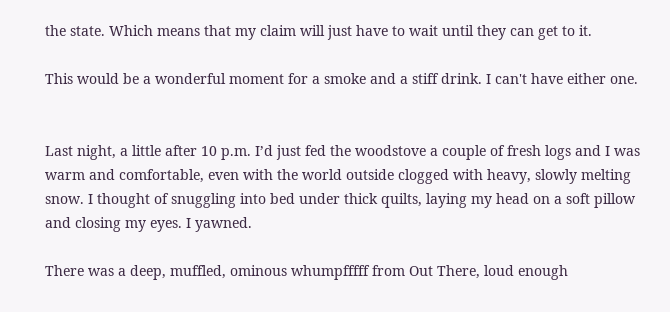the state. Which means that my claim will just have to wait until they can get to it.

This would be a wonderful moment for a smoke and a stiff drink. I can't have either one.


Last night, a little after 10 p.m. I’d just fed the woodstove a couple of fresh logs and I was warm and comfortable, even with the world outside clogged with heavy, slowly melting snow. I thought of snuggling into bed under thick quilts, laying my head on a soft pillow and closing my eyes. I yawned.

There was a deep, muffled, ominous whumpfffff from Out There, loud enough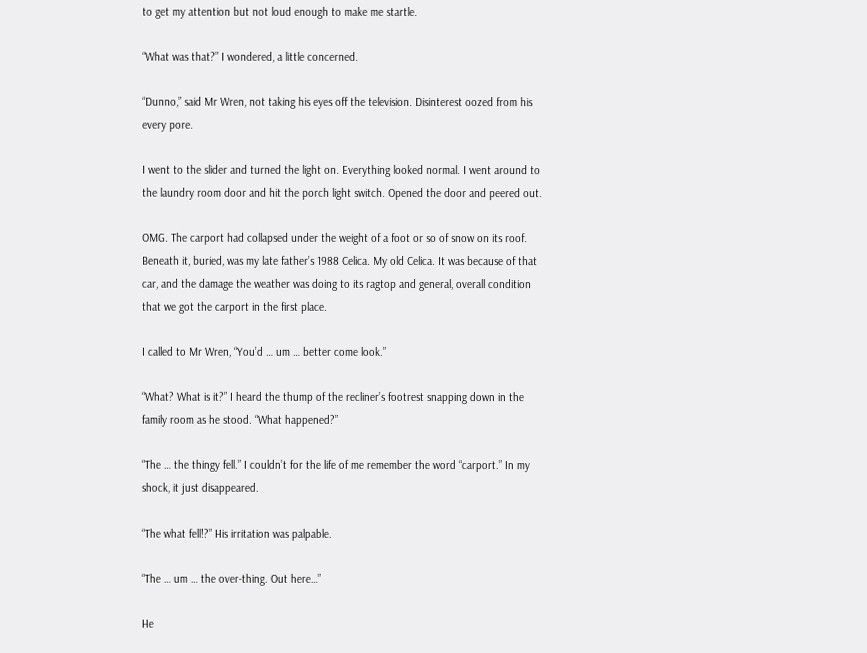to get my attention but not loud enough to make me startle.

“What was that?” I wondered, a little concerned.

“Dunno,” said Mr Wren, not taking his eyes off the television. Disinterest oozed from his every pore.

I went to the slider and turned the light on. Everything looked normal. I went around to the laundry room door and hit the porch light switch. Opened the door and peered out.

OMG. The carport had collapsed under the weight of a foot or so of snow on its roof. Beneath it, buried, was my late father’s 1988 Celica. My old Celica. It was because of that car, and the damage the weather was doing to its ragtop and general, overall condition that we got the carport in the first place.

I called to Mr Wren, “You’d … um … better come look.”

“What? What is it?” I heard the thump of the recliner’s footrest snapping down in the family room as he stood. “What happened?”

“The … the thingy fell.” I couldn’t for the life of me remember the word “carport.” In my shock, it just disappeared.

“The what fell!?” His irritation was palpable.

“The … um … the over-thing. Out here…”

He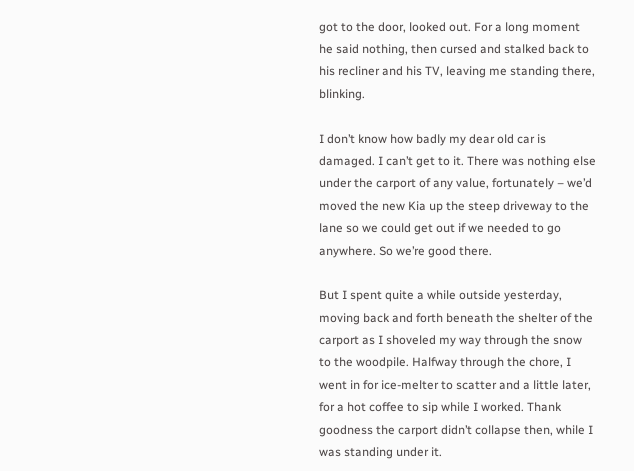got to the door, looked out. For a long moment he said nothing, then cursed and stalked back to his recliner and his TV, leaving me standing there, blinking.

I don’t know how badly my dear old car is damaged. I can’t get to it. There was nothing else under the carport of any value, fortunately – we’d moved the new Kia up the steep driveway to the lane so we could get out if we needed to go anywhere. So we’re good there.

But I spent quite a while outside yesterday, moving back and forth beneath the shelter of the carport as I shoveled my way through the snow to the woodpile. Halfway through the chore, I went in for ice-melter to scatter and a little later, for a hot coffee to sip while I worked. Thank goodness the carport didn’t collapse then, while I was standing under it.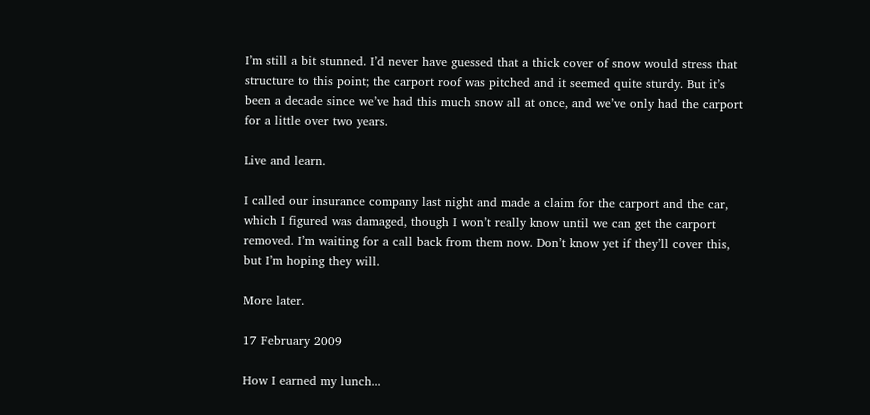I’m still a bit stunned. I’d never have guessed that a thick cover of snow would stress that structure to this point; the carport roof was pitched and it seemed quite sturdy. But it’s been a decade since we’ve had this much snow all at once, and we’ve only had the carport for a little over two years.

Live and learn.

I called our insurance company last night and made a claim for the carport and the car, which I figured was damaged, though I won’t really know until we can get the carport removed. I’m waiting for a call back from them now. Don’t know yet if they’ll cover this, but I’m hoping they will.

More later.

17 February 2009

How I earned my lunch...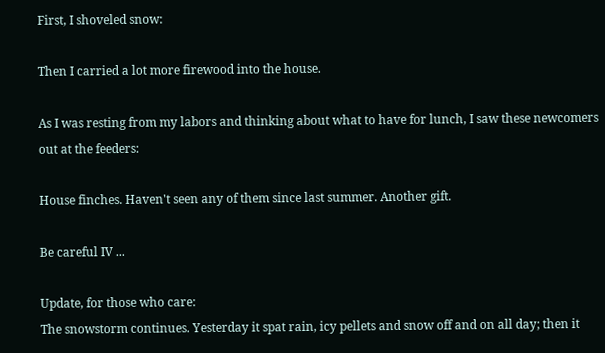First, I shoveled snow:

Then I carried a lot more firewood into the house.

As I was resting from my labors and thinking about what to have for lunch, I saw these newcomers out at the feeders:

House finches. Haven't seen any of them since last summer. Another gift.

Be careful IV ...

Update, for those who care:
The snowstorm continues. Yesterday it spat rain, icy pellets and snow off and on all day; then it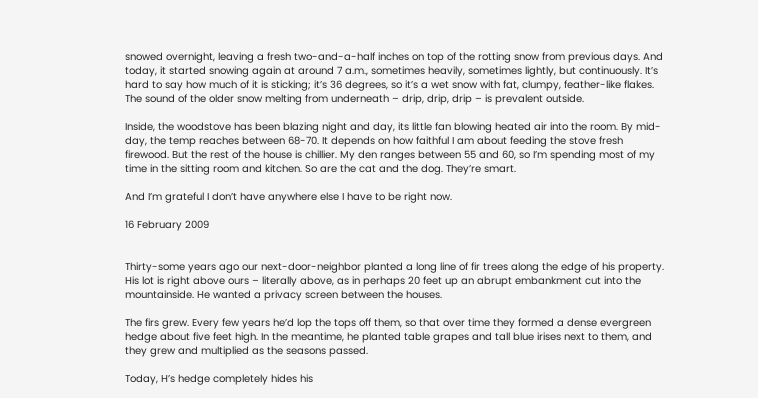snowed overnight, leaving a fresh two-and-a-half inches on top of the rotting snow from previous days. And today, it started snowing again at around 7 a.m., sometimes heavily, sometimes lightly, but continuously. It’s hard to say how much of it is sticking; it’s 36 degrees, so it’s a wet snow with fat, clumpy, feather-like flakes. The sound of the older snow melting from underneath – drip, drip, drip – is prevalent outside.

Inside, the woodstove has been blazing night and day, its little fan blowing heated air into the room. By mid-day, the temp reaches between 68-70. It depends on how faithful I am about feeding the stove fresh firewood. But the rest of the house is chillier. My den ranges between 55 and 60, so I’m spending most of my time in the sitting room and kitchen. So are the cat and the dog. They’re smart.

And I’m grateful I don’t have anywhere else I have to be right now.

16 February 2009


Thirty-some years ago our next-door-neighbor planted a long line of fir trees along the edge of his property. His lot is right above ours – literally above, as in perhaps 20 feet up an abrupt embankment cut into the mountainside. He wanted a privacy screen between the houses.

The firs grew. Every few years he’d lop the tops off them, so that over time they formed a dense evergreen hedge about five feet high. In the meantime, he planted table grapes and tall blue irises next to them, and they grew and multiplied as the seasons passed.

Today, H’s hedge completely hides his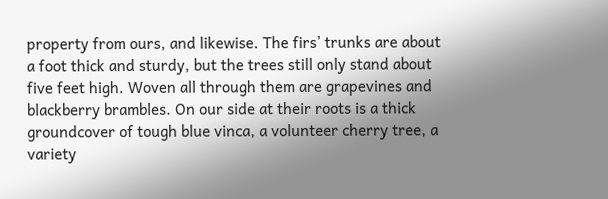property from ours, and likewise. The firs’ trunks are about a foot thick and sturdy, but the trees still only stand about five feet high. Woven all through them are grapevines and blackberry brambles. On our side at their roots is a thick groundcover of tough blue vinca, a volunteer cherry tree, a variety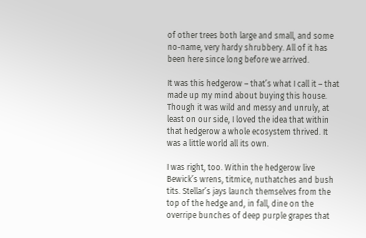of other trees both large and small, and some no-name, very hardy shrubbery. All of it has been here since long before we arrived.

It was this hedgerow – that’s what I call it – that made up my mind about buying this house. Though it was wild and messy and unruly, at least on our side, I loved the idea that within that hedgerow a whole ecosystem thrived. It was a little world all its own.

I was right, too. Within the hedgerow live Bewick’s wrens, titmice, nuthatches and bush tits. Stellar’s jays launch themselves from the top of the hedge and, in fall, dine on the overripe bunches of deep purple grapes that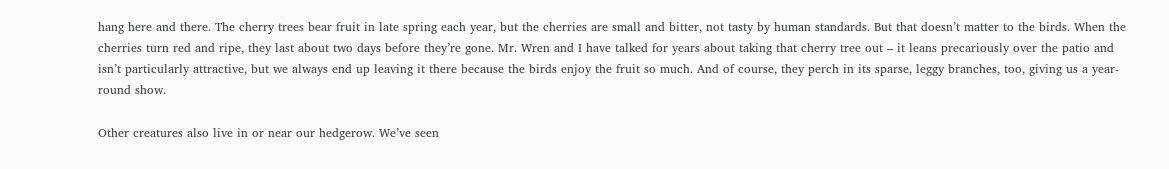hang here and there. The cherry trees bear fruit in late spring each year, but the cherries are small and bitter, not tasty by human standards. But that doesn’t matter to the birds. When the cherries turn red and ripe, they last about two days before they’re gone. Mr. Wren and I have talked for years about taking that cherry tree out – it leans precariously over the patio and isn’t particularly attractive, but we always end up leaving it there because the birds enjoy the fruit so much. And of course, they perch in its sparse, leggy branches, too, giving us a year-round show.

Other creatures also live in or near our hedgerow. We’ve seen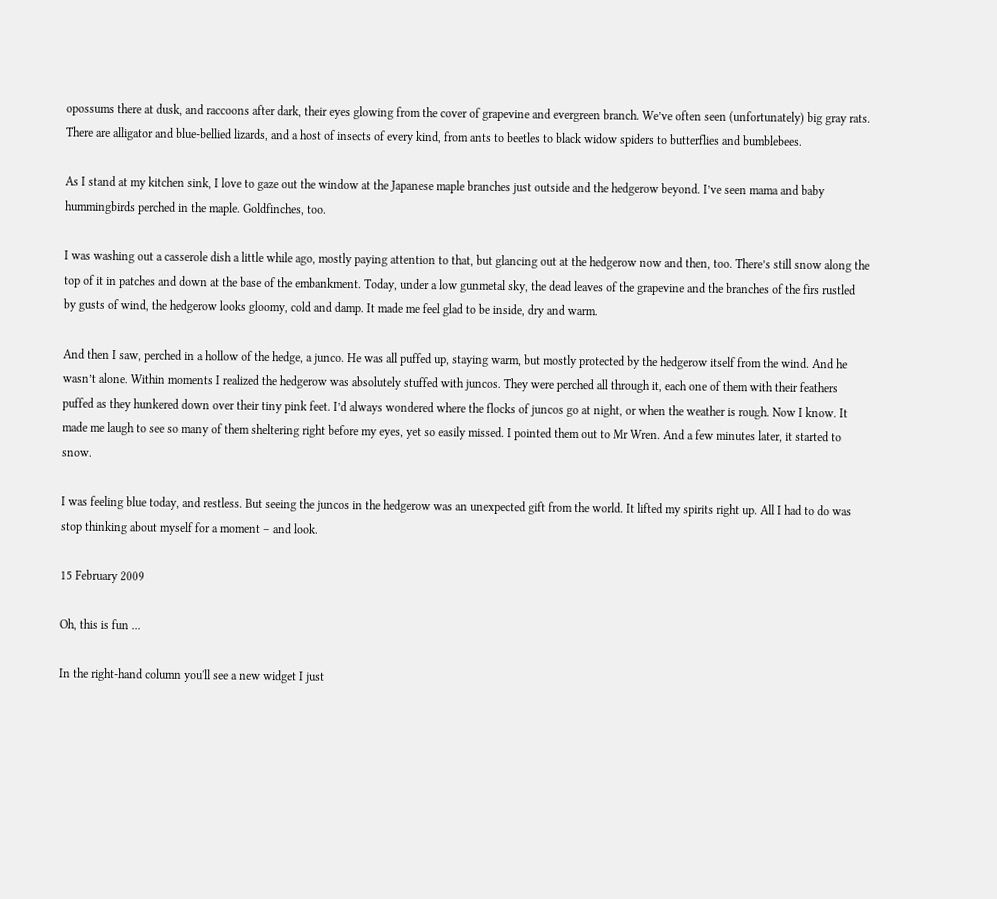opossums there at dusk, and raccoons after dark, their eyes glowing from the cover of grapevine and evergreen branch. We’ve often seen (unfortunately) big gray rats. There are alligator and blue-bellied lizards, and a host of insects of every kind, from ants to beetles to black widow spiders to butterflies and bumblebees.

As I stand at my kitchen sink, I love to gaze out the window at the Japanese maple branches just outside and the hedgerow beyond. I’ve seen mama and baby hummingbirds perched in the maple. Goldfinches, too.

I was washing out a casserole dish a little while ago, mostly paying attention to that, but glancing out at the hedgerow now and then, too. There’s still snow along the top of it in patches and down at the base of the embankment. Today, under a low gunmetal sky, the dead leaves of the grapevine and the branches of the firs rustled by gusts of wind, the hedgerow looks gloomy, cold and damp. It made me feel glad to be inside, dry and warm.

And then I saw, perched in a hollow of the hedge, a junco. He was all puffed up, staying warm, but mostly protected by the hedgerow itself from the wind. And he wasn’t alone. Within moments I realized the hedgerow was absolutely stuffed with juncos. They were perched all through it, each one of them with their feathers puffed as they hunkered down over their tiny pink feet. I’d always wondered where the flocks of juncos go at night, or when the weather is rough. Now I know. It made me laugh to see so many of them sheltering right before my eyes, yet so easily missed. I pointed them out to Mr Wren. And a few minutes later, it started to snow.

I was feeling blue today, and restless. But seeing the juncos in the hedgerow was an unexpected gift from the world. It lifted my spirits right up. All I had to do was stop thinking about myself for a moment – and look.

15 February 2009

Oh, this is fun ...

In the right-hand column you'll see a new widget I just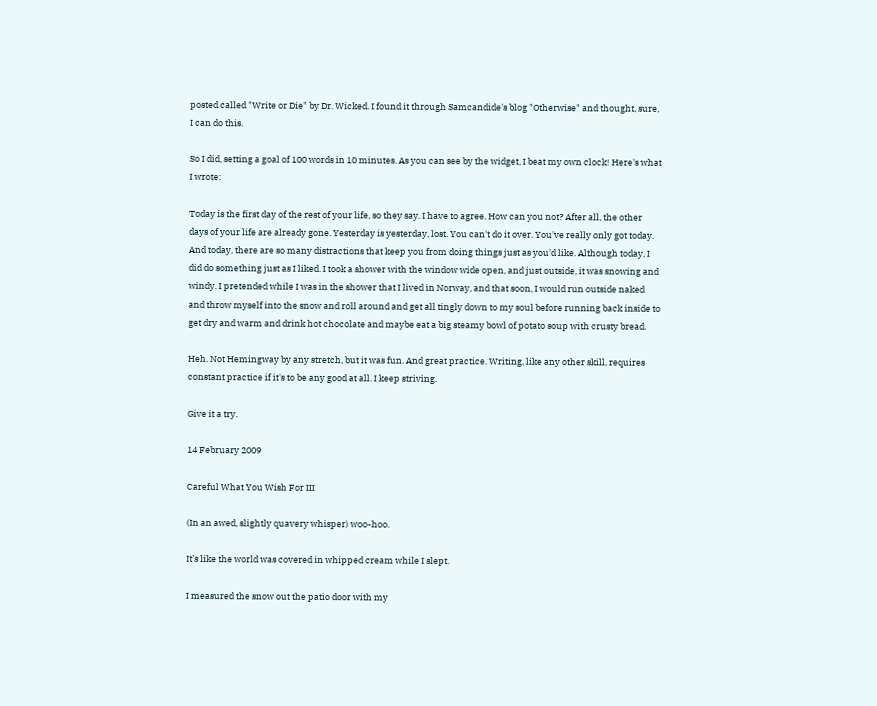posted called "Write or Die" by Dr. Wicked. I found it through Samcandide's blog "Otherwise" and thought, sure, I can do this.

So I did, setting a goal of 100 words in 10 minutes. As you can see by the widget, I beat my own clock! Here's what I wrote:

Today is the first day of the rest of your life, so they say. I have to agree. How can you not? After all, the other days of your life are already gone. Yesterday is yesterday, lost. You can't do it over. You've really only got today. And today, there are so many distractions that keep you from doing things just as you'd like. Although today, I did do something just as I liked. I took a shower with the window wide open, and just outside, it was snowing and windy. I pretended while I was in the shower that I lived in Norway, and that soon, I would run outside naked and throw myself into the snow and roll around and get all tingly down to my soul before running back inside to get dry and warm and drink hot chocolate and maybe eat a big steamy bowl of potato soup with crusty bread.

Heh. Not Hemingway by any stretch, but it was fun. And great practice. Writing, like any other skill, requires constant practice if it's to be any good at all. I keep striving.

Give it a try.

14 February 2009

Careful What You Wish For III

(In an awed, slightly quavery whisper) woo-hoo.

It’s like the world was covered in whipped cream while I slept.

I measured the snow out the patio door with my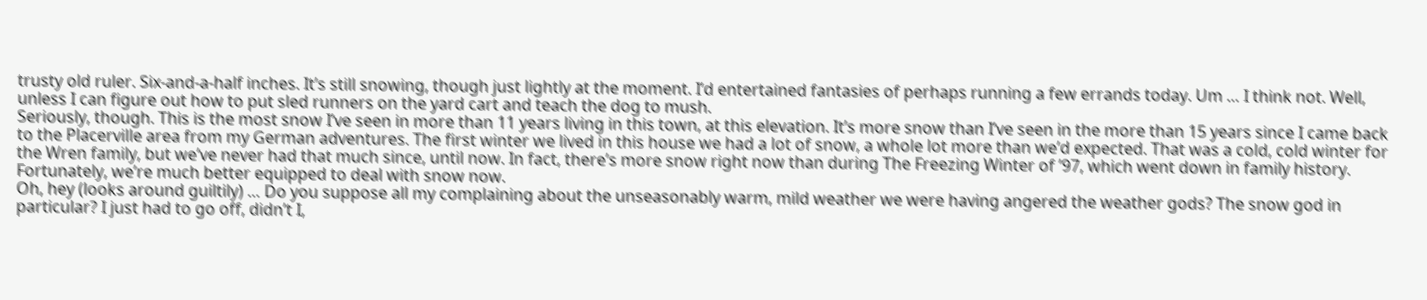trusty old ruler. Six-and-a-half inches. It’s still snowing, though just lightly at the moment. I’d entertained fantasies of perhaps running a few errands today. Um … I think not. Well, unless I can figure out how to put sled runners on the yard cart and teach the dog to mush.
Seriously, though. This is the most snow I’ve seen in more than 11 years living in this town, at this elevation. It’s more snow than I’ve seen in the more than 15 years since I came back to the Placerville area from my German adventures. The first winter we lived in this house we had a lot of snow, a whole lot more than we’d expected. That was a cold, cold winter for the Wren family, but we’ve never had that much since, until now. In fact, there’s more snow right now than during The Freezing Winter of ’97, which went down in family history.
Fortunately, we’re much better equipped to deal with snow now.
Oh, hey (looks around guiltily) … Do you suppose all my complaining about the unseasonably warm, mild weather we were having angered the weather gods? The snow god in particular? I just had to go off, didn’t I,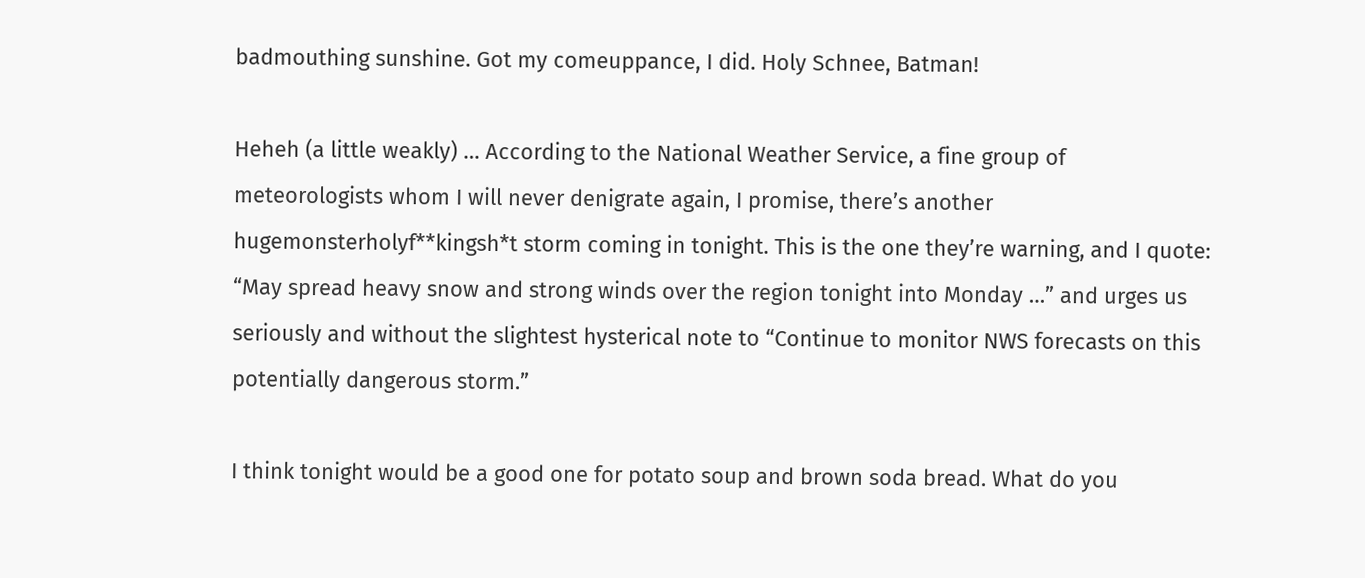badmouthing sunshine. Got my comeuppance, I did. Holy Schnee, Batman!

Heheh (a little weakly) … According to the National Weather Service, a fine group of meteorologists whom I will never denigrate again, I promise, there’s another hugemonsterholyf**kingsh*t storm coming in tonight. This is the one they’re warning, and I quote: “May spread heavy snow and strong winds over the region tonight into Monday …” and urges us seriously and without the slightest hysterical note to “Continue to monitor NWS forecasts on this potentially dangerous storm.”

I think tonight would be a good one for potato soup and brown soda bread. What do you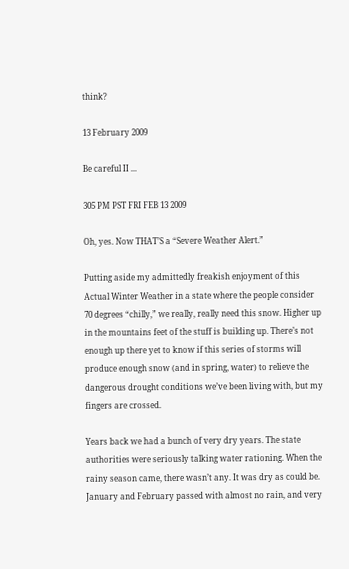think?

13 February 2009

Be careful II ...

305 PM PST FRI FEB 13 2009

Oh, yes. Now THAT’S a “Severe Weather Alert.”

Putting aside my admittedly freakish enjoyment of this Actual Winter Weather in a state where the people consider 70 degrees “chilly,” we really, really need this snow. Higher up in the mountains feet of the stuff is building up. There’s not enough up there yet to know if this series of storms will produce enough snow (and in spring, water) to relieve the dangerous drought conditions we’ve been living with, but my fingers are crossed.

Years back we had a bunch of very dry years. The state authorities were seriously talking water rationing. When the rainy season came, there wasn’t any. It was dry as could be. January and February passed with almost no rain, and very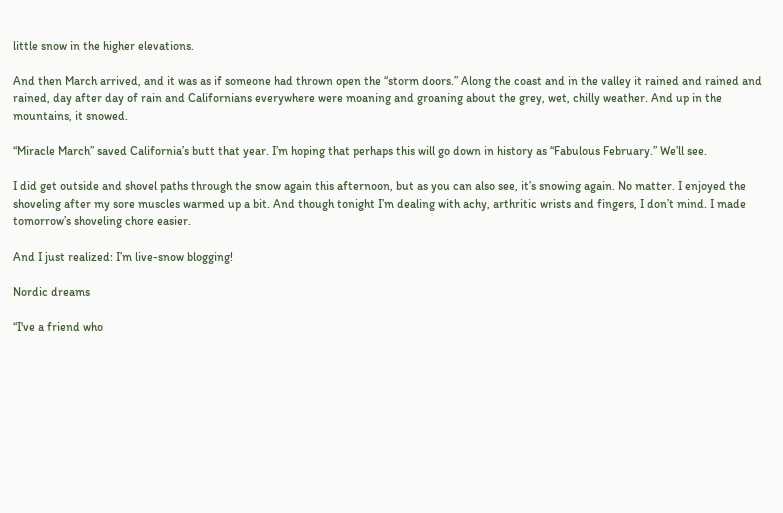little snow in the higher elevations.

And then March arrived, and it was as if someone had thrown open the “storm doors.” Along the coast and in the valley it rained and rained and rained, day after day of rain and Californians everywhere were moaning and groaning about the grey, wet, chilly weather. And up in the mountains, it snowed.

“Miracle March” saved California’s butt that year. I’m hoping that perhaps this will go down in history as “Fabulous February.” We’ll see.

I did get outside and shovel paths through the snow again this afternoon, but as you can also see, it’s snowing again. No matter. I enjoyed the shoveling after my sore muscles warmed up a bit. And though tonight I’m dealing with achy, arthritic wrists and fingers, I don’t mind. I made tomorrow’s shoveling chore easier.

And I just realized: I’m live-snow blogging!

Nordic dreams

“I've a friend who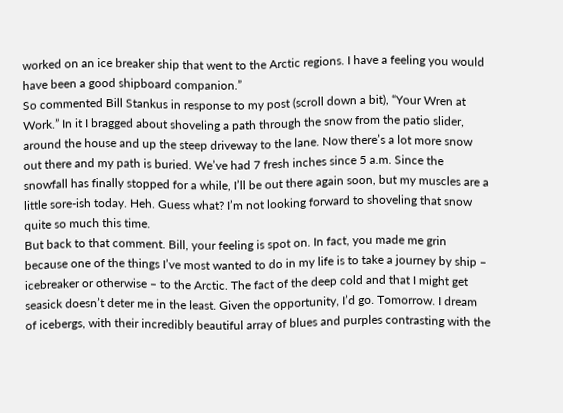worked on an ice breaker ship that went to the Arctic regions. I have a feeling you would have been a good shipboard companion.”
So commented Bill Stankus in response to my post (scroll down a bit), “Your Wren at Work.” In it I bragged about shoveling a path through the snow from the patio slider, around the house and up the steep driveway to the lane. Now there’s a lot more snow out there and my path is buried. We’ve had 7 fresh inches since 5 a.m. Since the snowfall has finally stopped for a while, I’ll be out there again soon, but my muscles are a little sore-ish today. Heh. Guess what? I’m not looking forward to shoveling that snow quite so much this time.
But back to that comment. Bill, your feeling is spot on. In fact, you made me grin because one of the things I’ve most wanted to do in my life is to take a journey by ship – icebreaker or otherwise – to the Arctic. The fact of the deep cold and that I might get seasick doesn’t deter me in the least. Given the opportunity, I’d go. Tomorrow. I dream of icebergs, with their incredibly beautiful array of blues and purples contrasting with the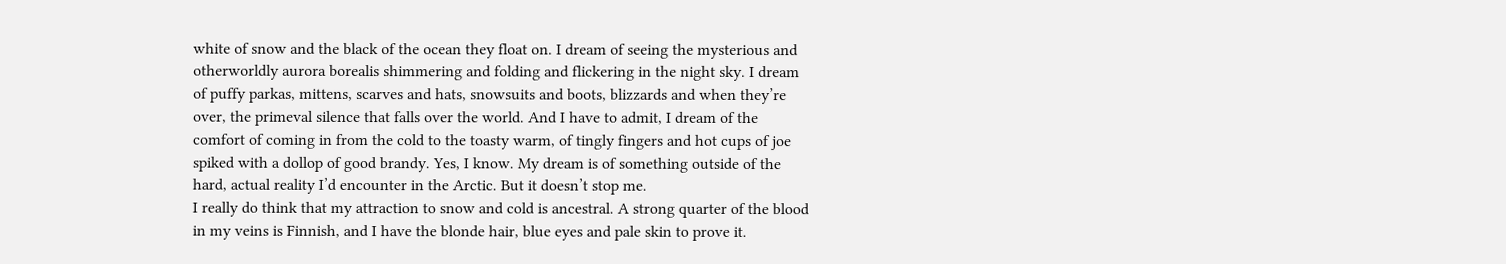white of snow and the black of the ocean they float on. I dream of seeing the mysterious and otherworldly aurora borealis shimmering and folding and flickering in the night sky. I dream of puffy parkas, mittens, scarves and hats, snowsuits and boots, blizzards and when they’re over, the primeval silence that falls over the world. And I have to admit, I dream of the comfort of coming in from the cold to the toasty warm, of tingly fingers and hot cups of joe spiked with a dollop of good brandy. Yes, I know. My dream is of something outside of the hard, actual reality I’d encounter in the Arctic. But it doesn’t stop me.
I really do think that my attraction to snow and cold is ancestral. A strong quarter of the blood in my veins is Finnish, and I have the blonde hair, blue eyes and pale skin to prove it.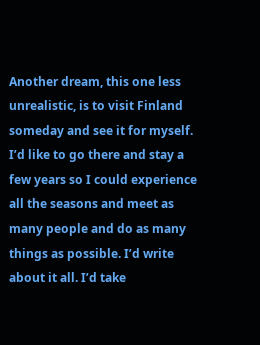Another dream, this one less unrealistic, is to visit Finland someday and see it for myself. I’d like to go there and stay a few years so I could experience all the seasons and meet as many people and do as many things as possible. I’d write about it all. I’d take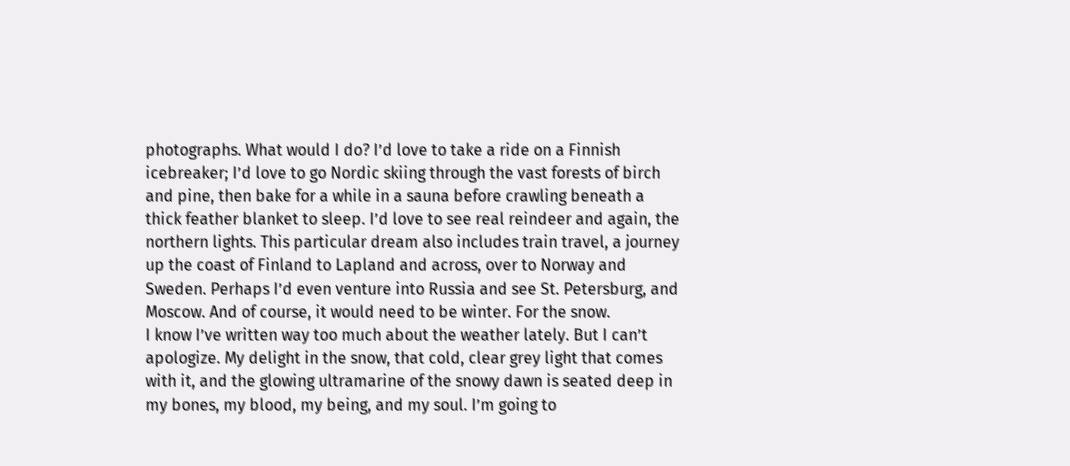photographs. What would I do? I’d love to take a ride on a Finnish icebreaker; I’d love to go Nordic skiing through the vast forests of birch and pine, then bake for a while in a sauna before crawling beneath a thick feather blanket to sleep. I’d love to see real reindeer and again, the northern lights. This particular dream also includes train travel, a journey up the coast of Finland to Lapland and across, over to Norway and Sweden. Perhaps I’d even venture into Russia and see St. Petersburg, and Moscow. And of course, it would need to be winter. For the snow.
I know I’ve written way too much about the weather lately. But I can’t apologize. My delight in the snow, that cold, clear grey light that comes with it, and the glowing ultramarine of the snowy dawn is seated deep in my bones, my blood, my being, and my soul. I’m going to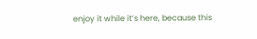enjoy it while it’s here, because this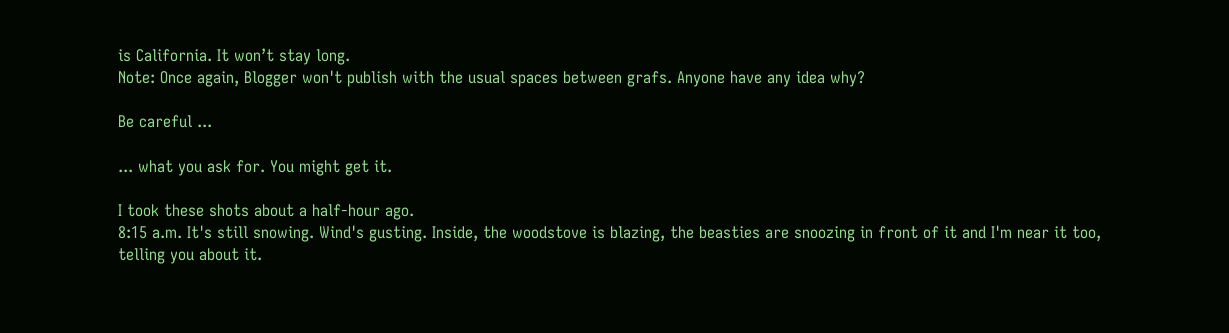is California. It won’t stay long.
Note: Once again, Blogger won't publish with the usual spaces between grafs. Anyone have any idea why?

Be careful ...

... what you ask for. You might get it.

I took these shots about a half-hour ago.
8:15 a.m. It's still snowing. Wind's gusting. Inside, the woodstove is blazing, the beasties are snoozing in front of it and I'm near it too, telling you about it.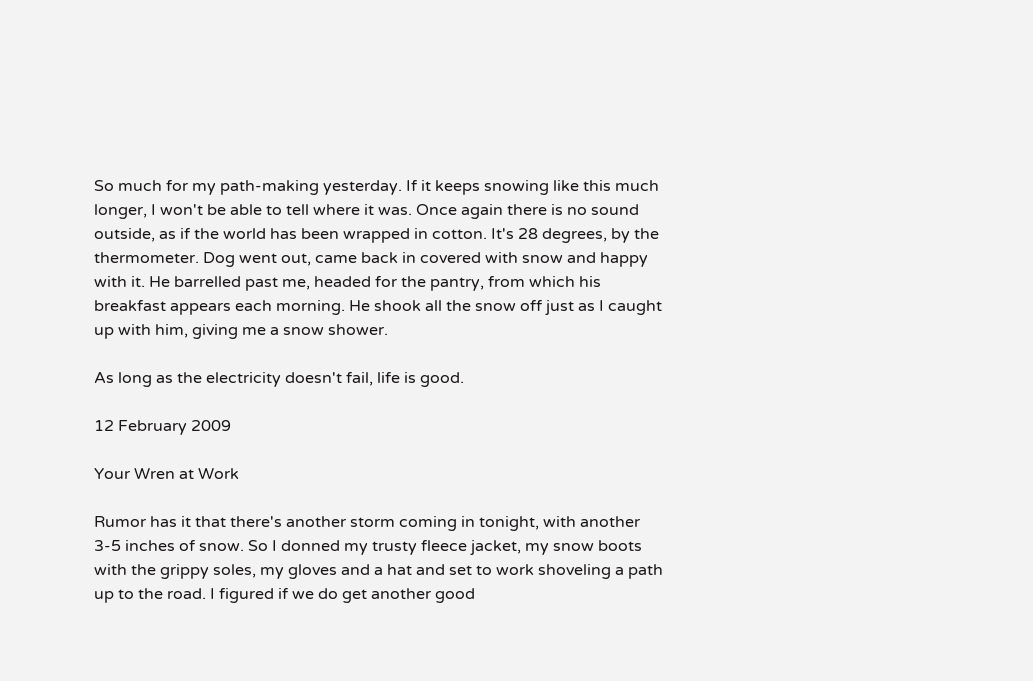So much for my path-making yesterday. If it keeps snowing like this much longer, I won't be able to tell where it was. Once again there is no sound outside, as if the world has been wrapped in cotton. It's 28 degrees, by the thermometer. Dog went out, came back in covered with snow and happy with it. He barrelled past me, headed for the pantry, from which his breakfast appears each morning. He shook all the snow off just as I caught up with him, giving me a snow shower.

As long as the electricity doesn't fail, life is good.

12 February 2009

Your Wren at Work

Rumor has it that there's another storm coming in tonight, with another 3-5 inches of snow. So I donned my trusty fleece jacket, my snow boots with the grippy soles, my gloves and a hat and set to work shoveling a path up to the road. I figured if we do get another good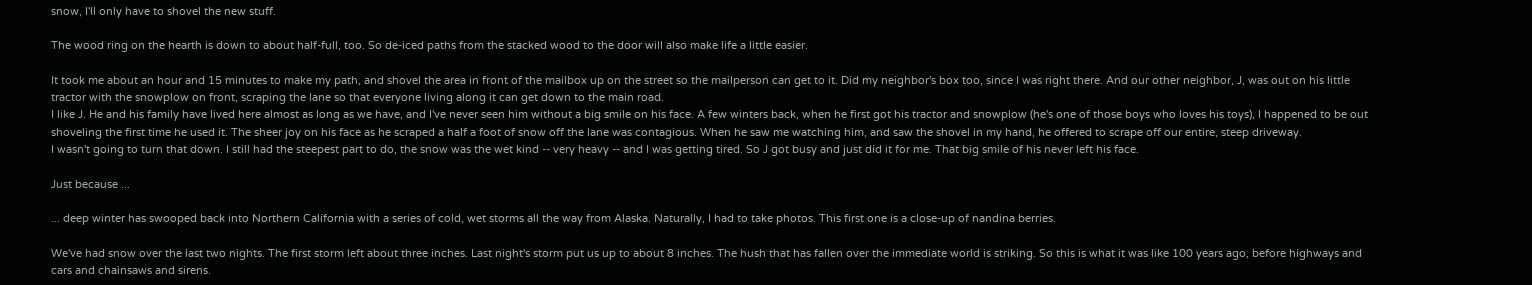snow, I'll only have to shovel the new stuff.

The wood ring on the hearth is down to about half-full, too. So de-iced paths from the stacked wood to the door will also make life a little easier.

It took me about an hour and 15 minutes to make my path, and shovel the area in front of the mailbox up on the street so the mailperson can get to it. Did my neighbor's box too, since I was right there. And our other neighbor, J, was out on his little tractor with the snowplow on front, scraping the lane so that everyone living along it can get down to the main road.
I like J. He and his family have lived here almost as long as we have, and I've never seen him without a big smile on his face. A few winters back, when he first got his tractor and snowplow (he's one of those boys who loves his toys), I happened to be out shoveling the first time he used it. The sheer joy on his face as he scraped a half a foot of snow off the lane was contagious. When he saw me watching him, and saw the shovel in my hand, he offered to scrape off our entire, steep driveway.
I wasn't going to turn that down. I still had the steepest part to do, the snow was the wet kind -- very heavy -- and I was getting tired. So J got busy and just did it for me. That big smile of his never left his face.

Just because ...

... deep winter has swooped back into Northern California with a series of cold, wet storms all the way from Alaska. Naturally, I had to take photos. This first one is a close-up of nandina berries.

We've had snow over the last two nights. The first storm left about three inches. Last night's storm put us up to about 8 inches. The hush that has fallen over the immediate world is striking. So this is what it was like 100 years ago, before highways and cars and chainsaws and sirens.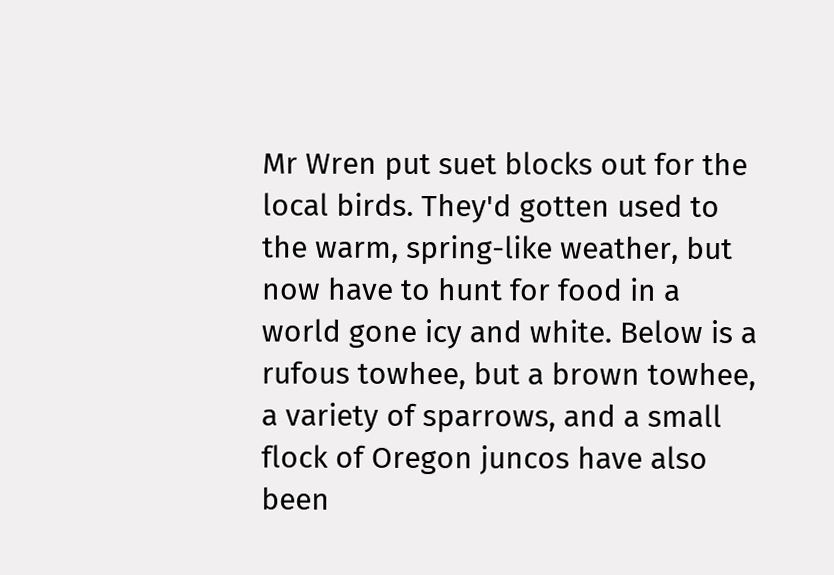Mr Wren put suet blocks out for the local birds. They'd gotten used to the warm, spring-like weather, but now have to hunt for food in a world gone icy and white. Below is a rufous towhee, but a brown towhee, a variety of sparrows, and a small flock of Oregon juncos have also been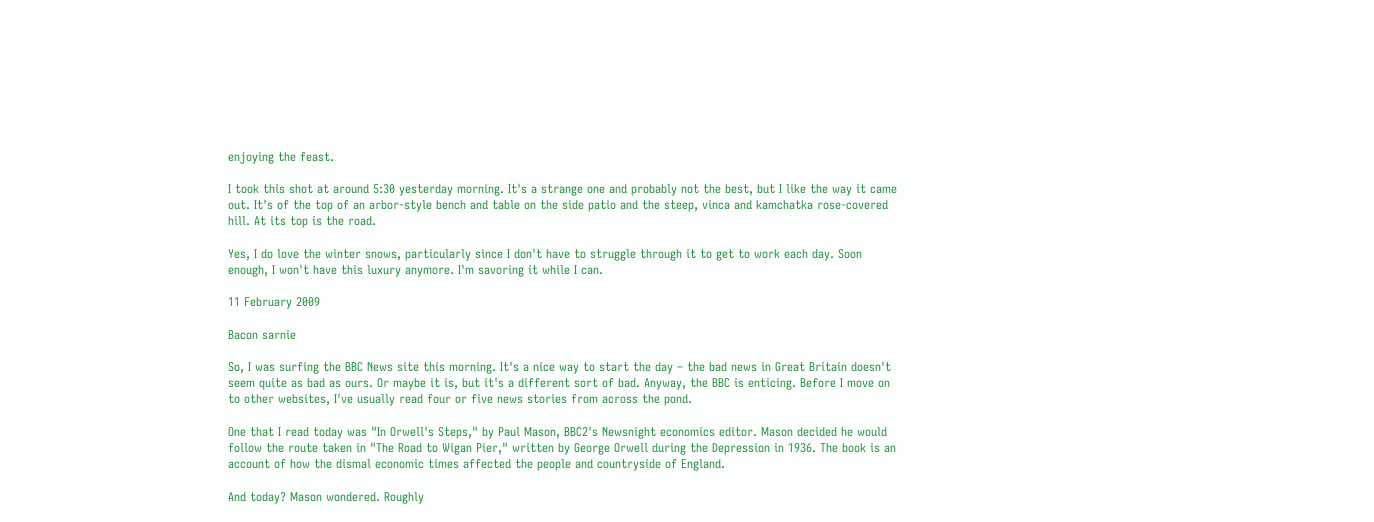enjoying the feast.

I took this shot at around 5:30 yesterday morning. It's a strange one and probably not the best, but I like the way it came out. It's of the top of an arbor-style bench and table on the side patio and the steep, vinca and kamchatka rose-covered hill. At its top is the road.

Yes, I do love the winter snows, particularly since I don't have to struggle through it to get to work each day. Soon enough, I won't have this luxury anymore. I'm savoring it while I can.

11 February 2009

Bacon sarnie

So, I was surfing the BBC News site this morning. It's a nice way to start the day – the bad news in Great Britain doesn't seem quite as bad as ours. Or maybe it is, but it's a different sort of bad. Anyway, the BBC is enticing. Before I move on to other websites, I've usually read four or five news stories from across the pond.

One that I read today was "In Orwell's Steps," by Paul Mason, BBC2's Newsnight economics editor. Mason decided he would follow the route taken in "The Road to Wigan Pier," written by George Orwell during the Depression in 1936. The book is an account of how the dismal economic times affected the people and countryside of England.

And today? Mason wondered. Roughly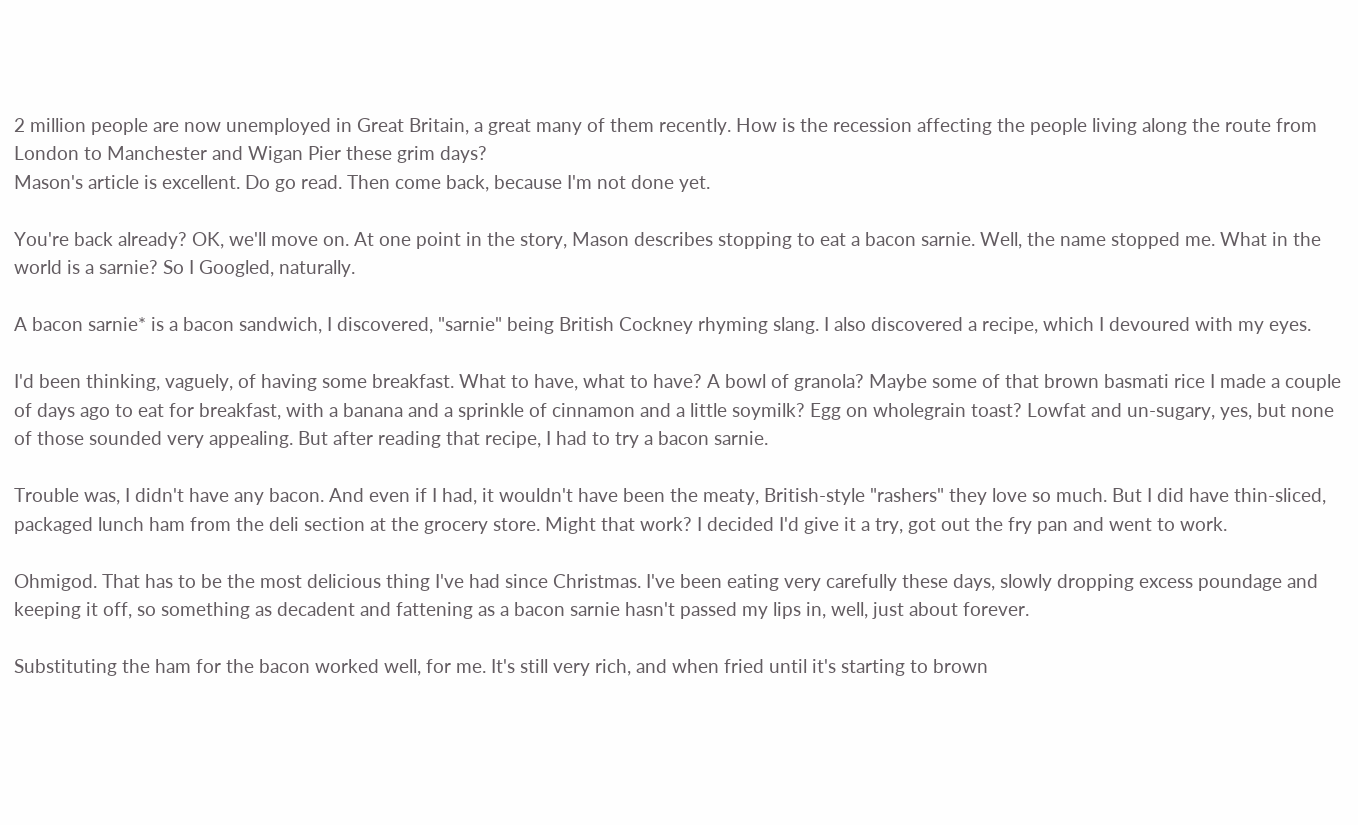2 million people are now unemployed in Great Britain, a great many of them recently. How is the recession affecting the people living along the route from London to Manchester and Wigan Pier these grim days?
Mason's article is excellent. Do go read. Then come back, because I'm not done yet.

You're back already? OK, we'll move on. At one point in the story, Mason describes stopping to eat a bacon sarnie. Well, the name stopped me. What in the world is a sarnie? So I Googled, naturally.

A bacon sarnie* is a bacon sandwich, I discovered, "sarnie" being British Cockney rhyming slang. I also discovered a recipe, which I devoured with my eyes.

I'd been thinking, vaguely, of having some breakfast. What to have, what to have? A bowl of granola? Maybe some of that brown basmati rice I made a couple of days ago to eat for breakfast, with a banana and a sprinkle of cinnamon and a little soymilk? Egg on wholegrain toast? Lowfat and un-sugary, yes, but none of those sounded very appealing. But after reading that recipe, I had to try a bacon sarnie.

Trouble was, I didn't have any bacon. And even if I had, it wouldn't have been the meaty, British-style "rashers" they love so much. But I did have thin-sliced, packaged lunch ham from the deli section at the grocery store. Might that work? I decided I'd give it a try, got out the fry pan and went to work.

Ohmigod. That has to be the most delicious thing I've had since Christmas. I've been eating very carefully these days, slowly dropping excess poundage and keeping it off, so something as decadent and fattening as a bacon sarnie hasn't passed my lips in, well, just about forever.

Substituting the ham for the bacon worked well, for me. It's still very rich, and when fried until it's starting to brown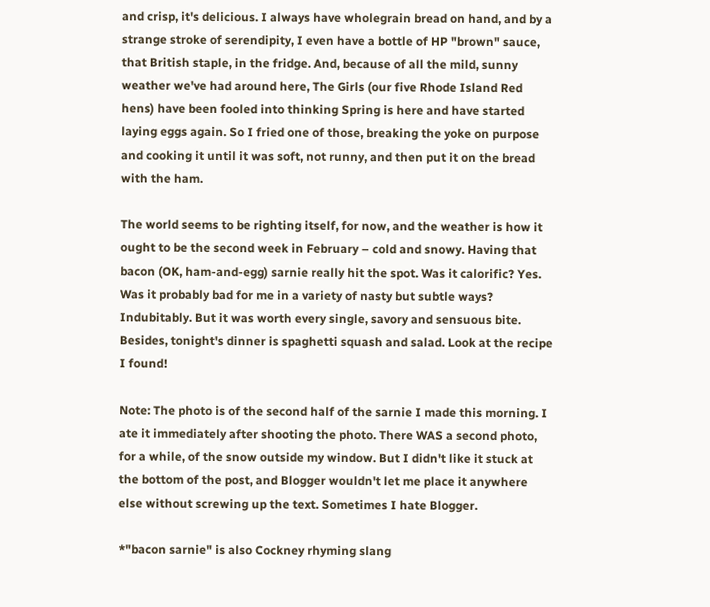and crisp, it's delicious. I always have wholegrain bread on hand, and by a strange stroke of serendipity, I even have a bottle of HP "brown" sauce, that British staple, in the fridge. And, because of all the mild, sunny weather we've had around here, The Girls (our five Rhode Island Red hens) have been fooled into thinking Spring is here and have started laying eggs again. So I fried one of those, breaking the yoke on purpose and cooking it until it was soft, not runny, and then put it on the bread with the ham.

The world seems to be righting itself, for now, and the weather is how it ought to be the second week in February – cold and snowy. Having that bacon (OK, ham-and-egg) sarnie really hit the spot. Was it calorific? Yes. Was it probably bad for me in a variety of nasty but subtle ways? Indubitably. But it was worth every single, savory and sensuous bite. Besides, tonight's dinner is spaghetti squash and salad. Look at the recipe I found!

Note: The photo is of the second half of the sarnie I made this morning. I ate it immediately after shooting the photo. There WAS a second photo, for a while, of the snow outside my window. But I didn't like it stuck at the bottom of the post, and Blogger wouldn't let me place it anywhere else without screwing up the text. Sometimes I hate Blogger.

*"bacon sarnie" is also Cockney rhyming slang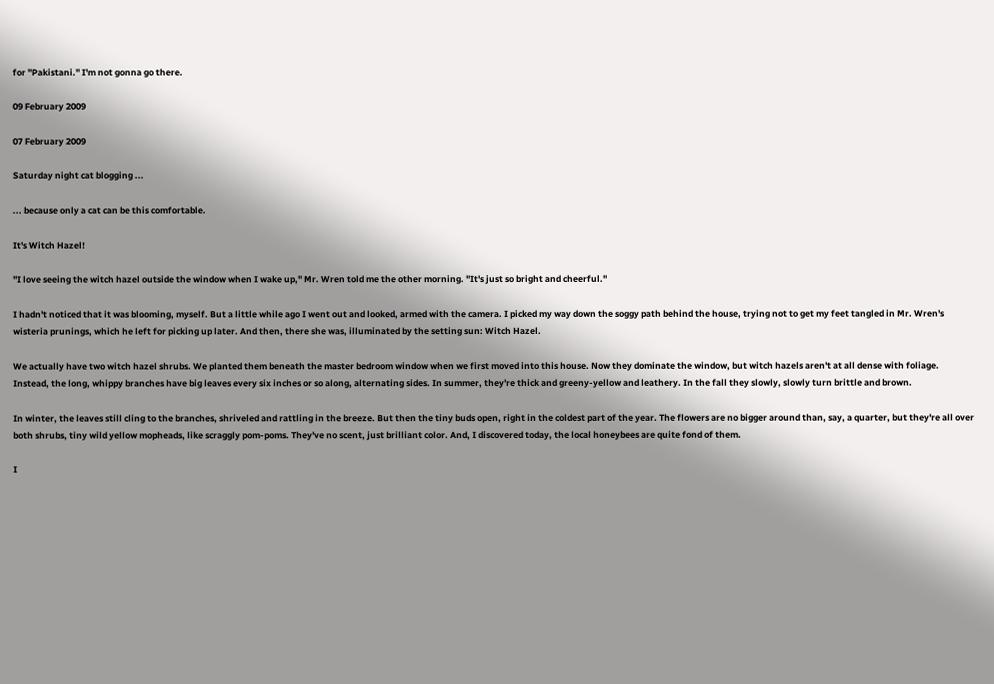for "Pakistani." I'm not gonna go there.

09 February 2009

07 February 2009

Saturday night cat blogging ...

... because only a cat can be this comfortable.

It's Witch Hazel!

"I love seeing the witch hazel outside the window when I wake up," Mr. Wren told me the other morning. "It's just so bright and cheerful."

I hadn't noticed that it was blooming, myself. But a little while ago I went out and looked, armed with the camera. I picked my way down the soggy path behind the house, trying not to get my feet tangled in Mr. Wren's wisteria prunings, which he left for picking up later. And then, there she was, illuminated by the setting sun: Witch Hazel.

We actually have two witch hazel shrubs. We planted them beneath the master bedroom window when we first moved into this house. Now they dominate the window, but witch hazels aren't at all dense with foliage. Instead, the long, whippy branches have big leaves every six inches or so along, alternating sides. In summer, they're thick and greeny-yellow and leathery. In the fall they slowly, slowly turn brittle and brown.

In winter, the leaves still cling to the branches, shriveled and rattling in the breeze. But then the tiny buds open, right in the coldest part of the year. The flowers are no bigger around than, say, a quarter, but they're all over both shrubs, tiny wild yellow mopheads, like scraggly pom-poms. They've no scent, just brilliant color. And, I discovered today, the local honeybees are quite fond of them.

I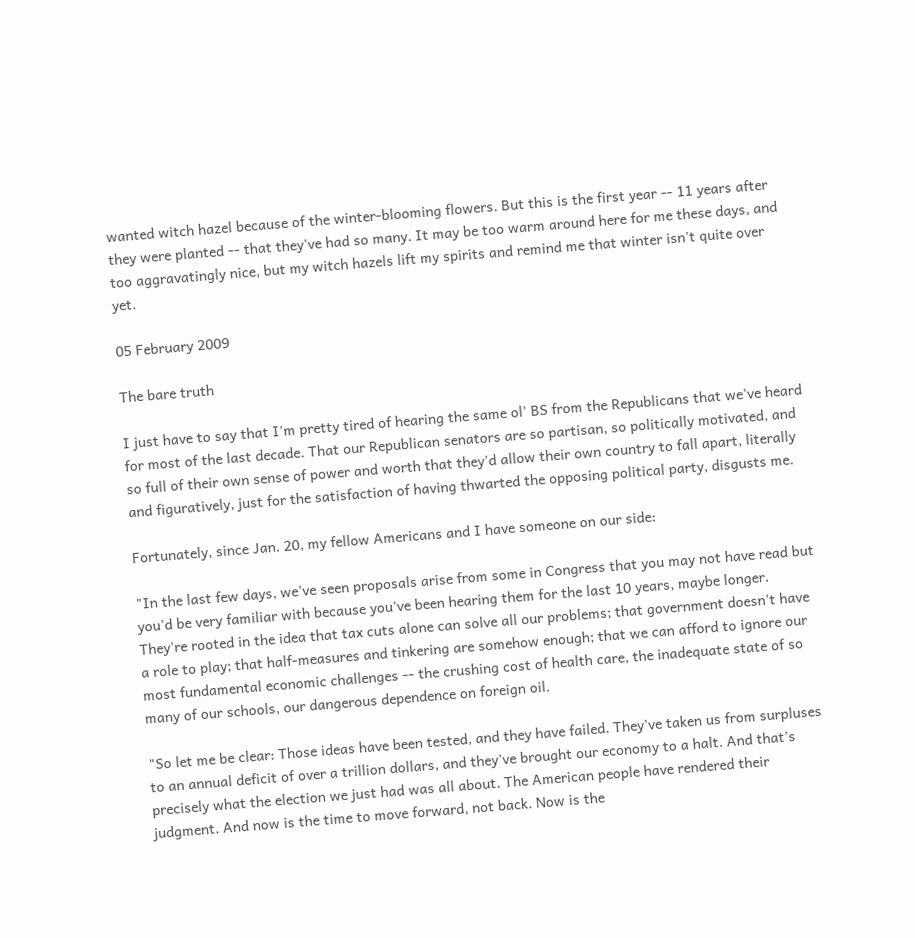wanted witch hazel because of the winter-blooming flowers. But this is the first year -- 11 years after they were planted -- that they've had so many. It may be too warm around here for me these days, and too aggravatingly nice, but my witch hazels lift my spirits and remind me that winter isn't quite over yet.

05 February 2009

The bare truth

I just have to say that I'm pretty tired of hearing the same ol' BS from the Republicans that we've heard for most of the last decade. That our Republican senators are so partisan, so politically motivated, and so full of their own sense of power and worth that they'd allow their own country to fall apart, literally and figuratively, just for the satisfaction of having thwarted the opposing political party, disgusts me.

Fortunately, since Jan. 20, my fellow Americans and I have someone on our side:

"In the last few days, we've seen proposals arise from some in Congress that you may not have read but you'd be very familiar with because you've been hearing them for the last 10 years, maybe longer. They're rooted in the idea that tax cuts alone can solve all our problems; that government doesn't have a role to play; that half-measures and tinkering are somehow enough; that we can afford to ignore our most fundamental economic challenges -- the crushing cost of health care, the inadequate state of so many of our schools, our dangerous dependence on foreign oil.

"So let me be clear: Those ideas have been tested, and they have failed. They've taken us from surpluses to an annual deficit of over a trillion dollars, and they've brought our economy to a halt. And that's precisely what the election we just had was all about. The American people have rendered their judgment. And now is the time to move forward, not back. Now is the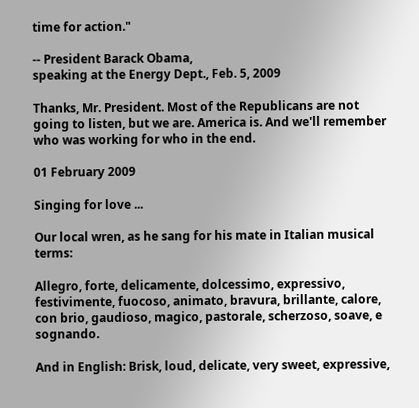time for action."

-- President Barack Obama,
speaking at the Energy Dept., Feb. 5, 2009

Thanks, Mr. President. Most of the Republicans are not going to listen, but we are. America is. And we'll remember who was working for who in the end.

01 February 2009

Singing for love ...

Our local wren, as he sang for his mate in Italian musical terms:

Allegro, forte, delicamente, dolcessimo, expressivo, festivimente, fuocoso, animato, bravura, brillante, calore, con brio, gaudioso, magico, pastorale, scherzoso, soave, e sognando.

And in English: Brisk, loud, delicate, very sweet, expressive,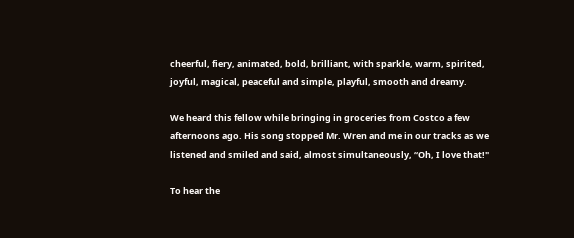cheerful, fiery, animated, bold, brilliant, with sparkle, warm, spirited, joyful, magical, peaceful and simple, playful, smooth and dreamy.

We heard this fellow while bringing in groceries from Costco a few afternoons ago. His song stopped Mr. Wren and me in our tracks as we listened and smiled and said, almost simultaneously, “Oh, I love that!"

To hear the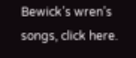Bewick’s wren’s songs, click here.